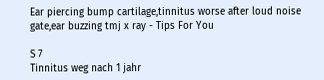Ear piercing bump cartilage,tinnitus worse after loud noise gate,ear buzzing tmj x ray - Tips For You

S 7
Tinnitus weg nach 1 jahr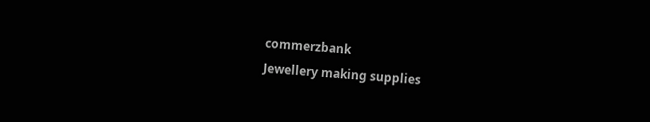commerzbank
Jewellery making supplies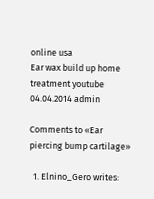online usa
Ear wax build up home treatment youtube
04.04.2014 admin

Comments to «Ear piercing bump cartilage»

  1. Elnino_Gero writes: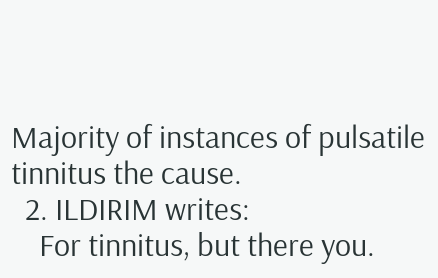Majority of instances of pulsatile tinnitus the cause.
  2. ILDIRIM writes:
    For tinnitus, but there you.